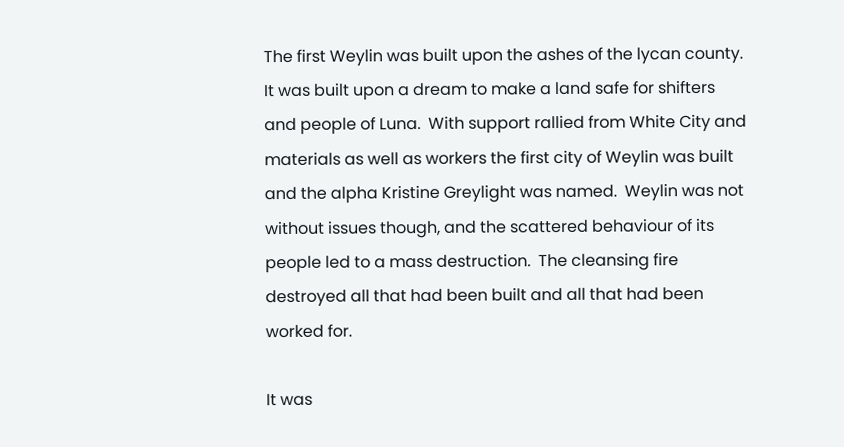The first Weylin was built upon the ashes of the lycan county.  It was built upon a dream to make a land safe for shifters and people of Luna.  With support rallied from White City and materials as well as workers the first city of Weylin was built and the alpha Kristine Greylight was named.  Weylin was not without issues though, and the scattered behaviour of its people led to a mass destruction.  The cleansing fire destroyed all that had been built and all that had been worked for.

It was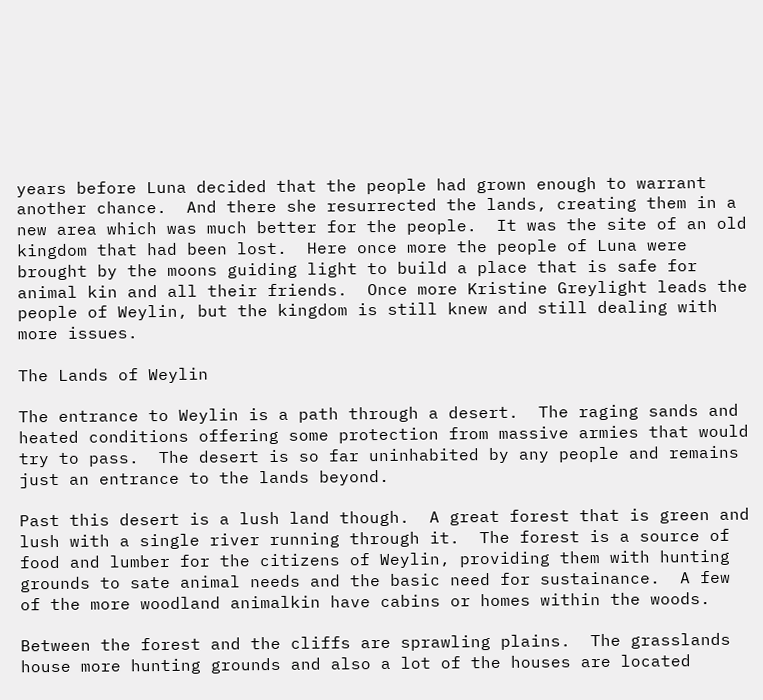years before Luna decided that the people had grown enough to warrant another chance.  And there she resurrected the lands, creating them in a new area which was much better for the people.  It was the site of an old kingdom that had been lost.  Here once more the people of Luna were brought by the moons guiding light to build a place that is safe for animal kin and all their friends.  Once more Kristine Greylight leads the people of Weylin, but the kingdom is still knew and still dealing with more issues.

The Lands of Weylin

The entrance to Weylin is a path through a desert.  The raging sands and heated conditions offering some protection from massive armies that would try to pass.  The desert is so far uninhabited by any people and remains just an entrance to the lands beyond.

Past this desert is a lush land though.  A great forest that is green and lush with a single river running through it.  The forest is a source of food and lumber for the citizens of Weylin, providing them with hunting grounds to sate animal needs and the basic need for sustainance.  A few of the more woodland animalkin have cabins or homes within the woods.

Between the forest and the cliffs are sprawling plains.  The grasslands house more hunting grounds and also a lot of the houses are located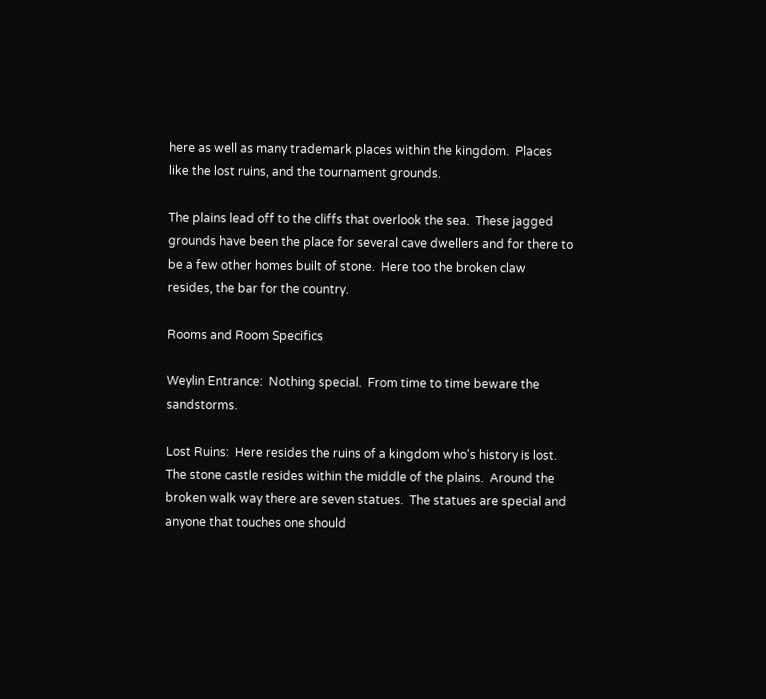here as well as many trademark places within the kingdom.  Places like the lost ruins, and the tournament grounds.

The plains lead off to the cliffs that overlook the sea.  These jagged grounds have been the place for several cave dwellers and for there to be a few other homes built of stone.  Here too the broken claw resides, the bar for the country.

Rooms and Room Specifics

Weylin Entrance:  Nothing special.  From time to time beware the sandstorms.

Lost Ruins:  Here resides the ruins of a kingdom who's history is lost.  The stone castle resides within the middle of the plains.  Around the broken walk way there are seven statues.  The statues are special and anyone that touches one should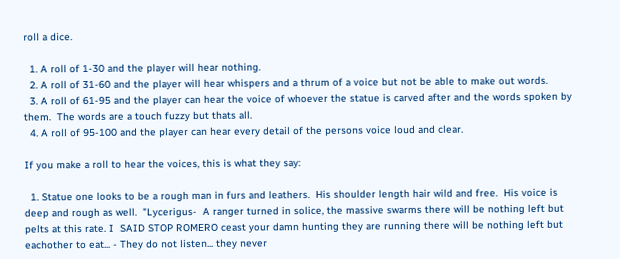roll a dice.

  1. A roll of 1-30 and the player will hear nothing.
  2. A roll of 31-60 and the player will hear whispers and a thrum of a voice but not be able to make out words.
  3. A roll of 61-95 and the player can hear the voice of whoever the statue is carved after and the words spoken by them.  The words are a touch fuzzy but thats all.
  4. A roll of 95-100 and the player can hear every detail of the persons voice loud and clear.

If you make a roll to hear the voices, this is what they say:

  1. Statue one looks to be a rough man in furs and leathers.  His shoulder length hair wild and free.  His voice is deep and rough as well.  "Lycerigus-  A ranger turned in solice, the massive swarms there will be nothing left but pelts at this rate. I  SAID STOP ROMERO ceast your damn hunting they are running there will be nothing left but eachother to eat... - They do not listen... they never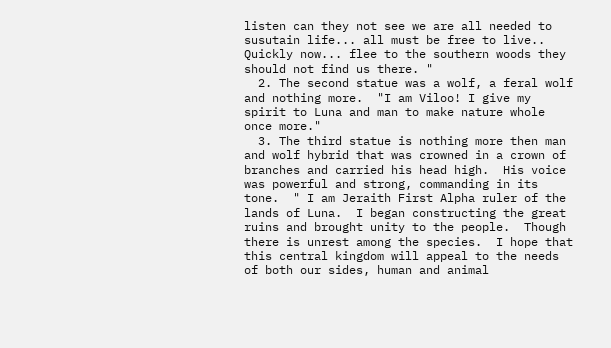listen can they not see we are all needed to susutain life... all must be free to live.. Quickly now... flee to the southern woods they should not find us there. "
  2. The second statue was a wolf, a feral wolf and nothing more.  "I am Viloo! I give my spirit to Luna and man to make nature whole once more."
  3. The third statue is nothing more then man and wolf hybrid that was crowned in a crown of branches and carried his head high.  His voice was powerful and strong, commanding in its tone.  " I am Jeraith First Alpha ruler of the lands of Luna.  I began constructing the great ruins and brought unity to the people.  Though there is unrest among the species.  I hope that this central kingdom will appeal to the needs of both our sides, human and animal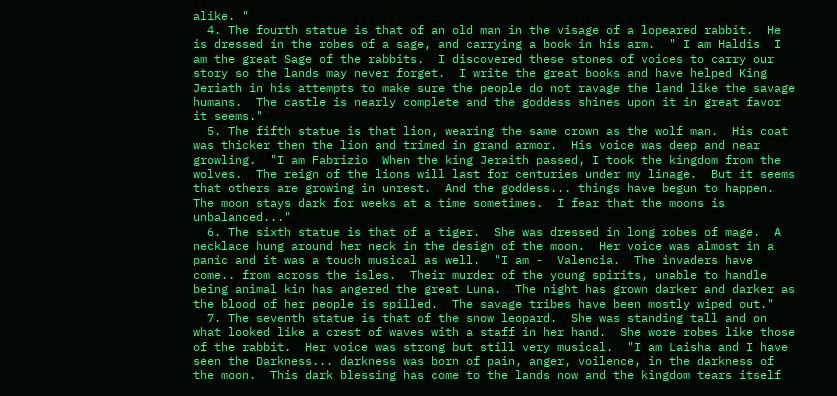alike. "
  4. The fourth statue is that of an old man in the visage of a lopeared rabbit.  He is dressed in the robes of a sage, and carrying a book in his arm.  " I am Haldis  I am the great Sage of the rabbits.  I discovered these stones of voices to carry our story so the lands may never forget.  I write the great books and have helped King Jeriath in his attempts to make sure the people do not ravage the land like the savage humans.  The castle is nearly complete and the goddess shines upon it in great favor it seems."
  5. The fifth statue is that lion, wearing the same crown as the wolf man.  His coat was thicker then the lion and trimed in grand armor.  His voice was deep and near growling.  "I am Fabrizio  When the king Jeraith passed, I took the kingdom from the wolves.  The reign of the lions will last for centuries under my linage.  But it seems that others are growing in unrest.  And the goddess... things have begun to happen.  The moon stays dark for weeks at a time sometimes.  I fear that the moons is unbalanced..."
  6. The sixth statue is that of a tiger.  She was dressed in long robes of mage.  A necklace hung around her neck in the design of the moon.  Her voice was almost in a panic and it was a touch musical as well.  "I am -  Valencia.  The invaders have come.. from across the isles.  Their murder of the young spirits, unable to handle being animal kin has angered the great Luna.  The night has grown darker and darker as the blood of her people is spilled.  The savage tribes have been mostly wiped out."
  7. The seventh statue is that of the snow leopard.  She was standing tall and on what looked like a crest of waves with a staff in her hand.  She wore robes like those of the rabbit.  Her voice was strong but still very musical.  "I am Laisha and I have seen the Darkness... darkness was born of pain, anger, voilence, in the darkness of the moon.  This dark blessing has come to the lands now and the kingdom tears itself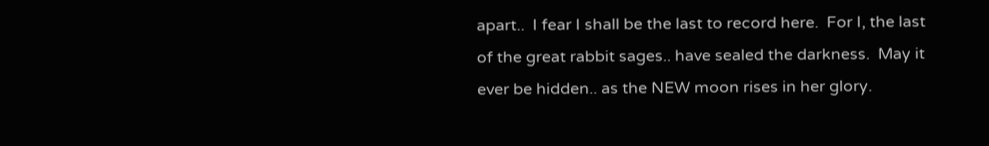apart..  I fear I shall be the last to record here.  For I, the last of the great rabbit sages.. have sealed the darkness.  May it ever be hidden.. as the NEW moon rises in her glory.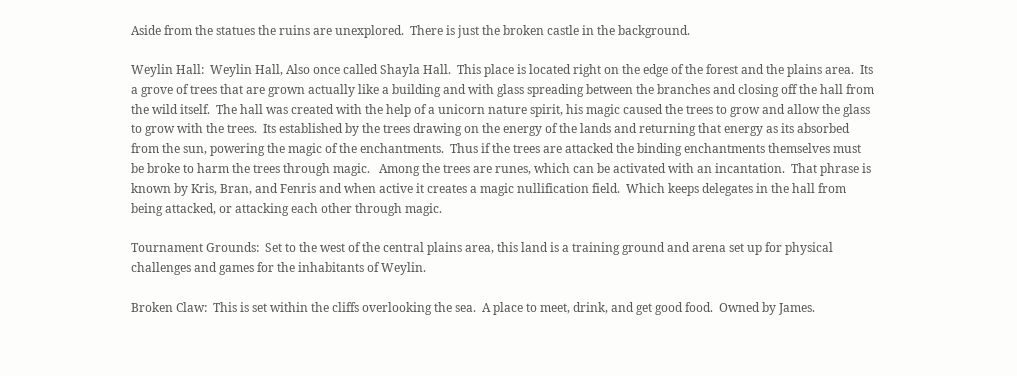Aside from the statues the ruins are unexplored.  There is just the broken castle in the background.

Weylin Hall:  Weylin Hall, Also once called Shayla Hall.  This place is located right on the edge of the forest and the plains area.  Its a grove of trees that are grown actually like a building and with glass spreading between the branches and closing off the hall from the wild itself.  The hall was created with the help of a unicorn nature spirit, his magic caused the trees to grow and allow the glass to grow with the trees.  Its established by the trees drawing on the energy of the lands and returning that energy as its absorbed from the sun, powering the magic of the enchantments.  Thus if the trees are attacked the binding enchantments themselves must be broke to harm the trees through magic.   Among the trees are runes, which can be activated with an incantation.  That phrase is known by Kris, Bran, and Fenris and when active it creates a magic nullification field.  Which keeps delegates in the hall from being attacked, or attacking each other through magic.

Tournament Grounds:  Set to the west of the central plains area, this land is a training ground and arena set up for physical challenges and games for the inhabitants of Weylin.

Broken Claw:  This is set within the cliffs overlooking the sea.  A place to meet, drink, and get good food.  Owned by James.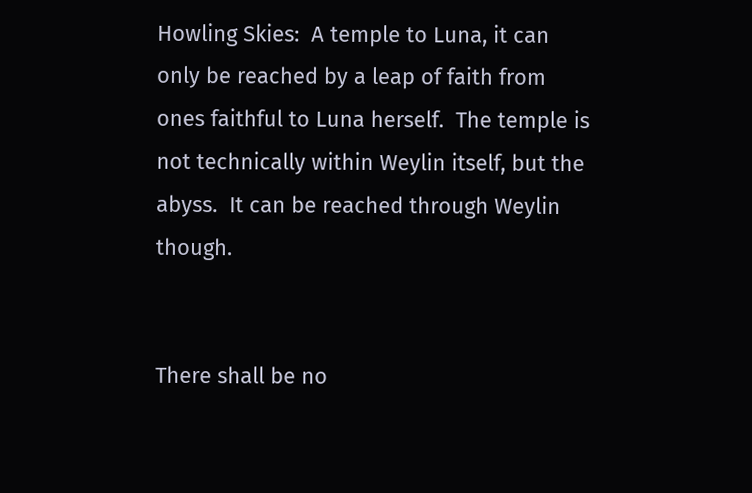Howling Skies:  A temple to Luna, it can only be reached by a leap of faith from ones faithful to Luna herself.  The temple is not technically within Weylin itself, but the abyss.  It can be reached through Weylin though.


There shall be no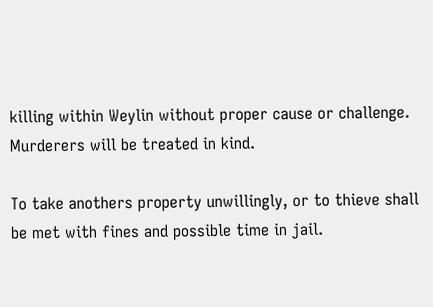killing within Weylin without proper cause or challenge.  Murderers will be treated in kind.

To take anothers property unwillingly, or to thieve shall be met with fines and possible time in jail.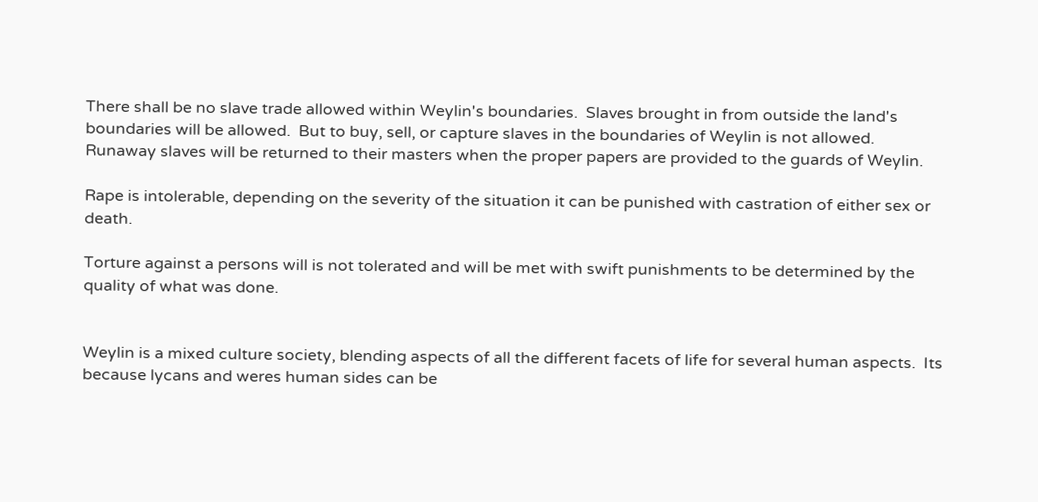There shall be no slave trade allowed within Weylin's boundaries.  Slaves brought in from outside the land's boundaries will be allowed.  But to buy, sell, or capture slaves in the boundaries of Weylin is not allowed.  Runaway slaves will be returned to their masters when the proper papers are provided to the guards of Weylin.

Rape is intolerable, depending on the severity of the situation it can be punished with castration of either sex or death.

Torture against a persons will is not tolerated and will be met with swift punishments to be determined by the quality of what was done.


Weylin is a mixed culture society, blending aspects of all the different facets of life for several human aspects.  Its because lycans and weres human sides can be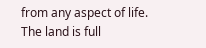from any aspect of life.  The land is full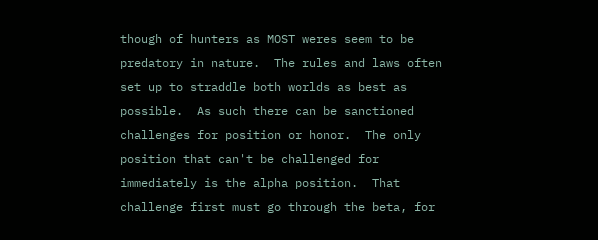though of hunters as MOST weres seem to be predatory in nature.  The rules and laws often set up to straddle both worlds as best as possible.  As such there can be sanctioned challenges for position or honor.  The only position that can't be challenged for immediately is the alpha position.  That challenge first must go through the beta, for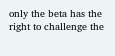only the beta has the right to challenge the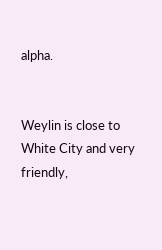alpha.


Weylin is close to White City and very friendly,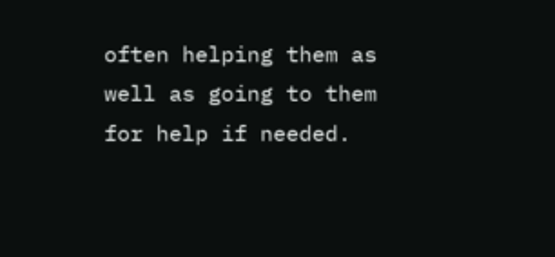often helping them as well as going to them for help if needed.